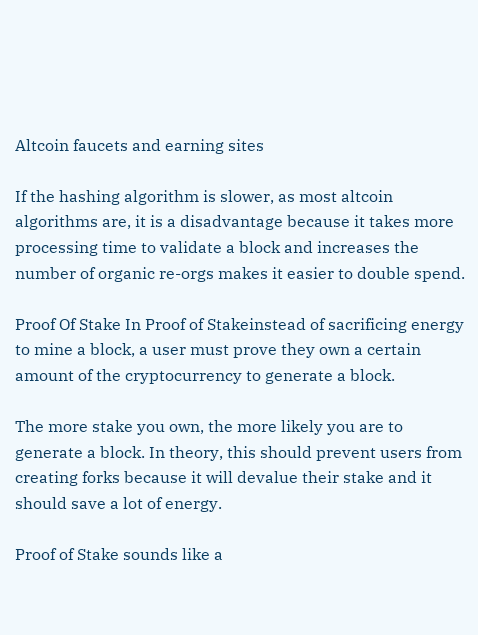Altcoin faucets and earning sites

If the hashing algorithm is slower, as most altcoin algorithms are, it is a disadvantage because it takes more processing time to validate a block and increases the number of organic re-orgs makes it easier to double spend.

Proof Of Stake In Proof of Stakeinstead of sacrificing energy to mine a block, a user must prove they own a certain amount of the cryptocurrency to generate a block.

The more stake you own, the more likely you are to generate a block. In theory, this should prevent users from creating forks because it will devalue their stake and it should save a lot of energy.

Proof of Stake sounds like a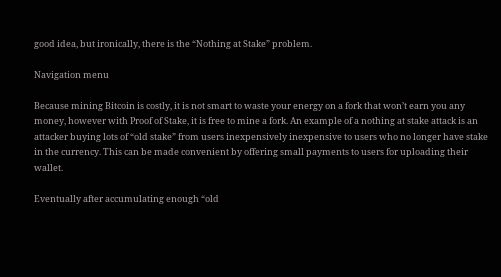good idea, but ironically, there is the “Nothing at Stake” problem.

Navigation menu

Because mining Bitcoin is costly, it is not smart to waste your energy on a fork that won’t earn you any money, however with Proof of Stake, it is free to mine a fork. An example of a nothing at stake attack is an attacker buying lots of “old stake” from users inexpensively inexpensive to users who no longer have stake in the currency. This can be made convenient by offering small payments to users for uploading their wallet.

Eventually after accumulating enough “old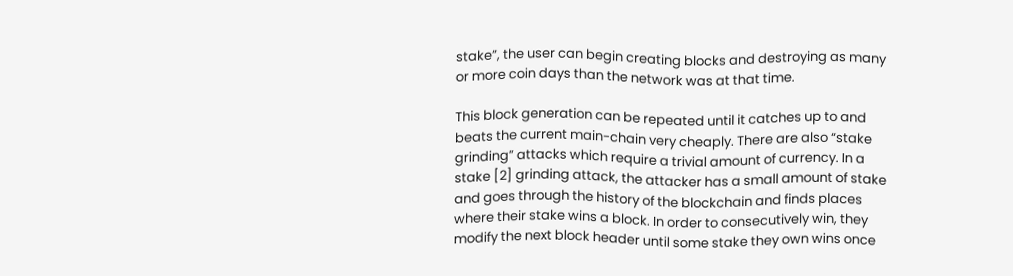stake”, the user can begin creating blocks and destroying as many or more coin days than the network was at that time.

This block generation can be repeated until it catches up to and beats the current main-chain very cheaply. There are also “stake grinding” attacks which require a trivial amount of currency. In a stake [2] grinding attack, the attacker has a small amount of stake and goes through the history of the blockchain and finds places where their stake wins a block. In order to consecutively win, they modify the next block header until some stake they own wins once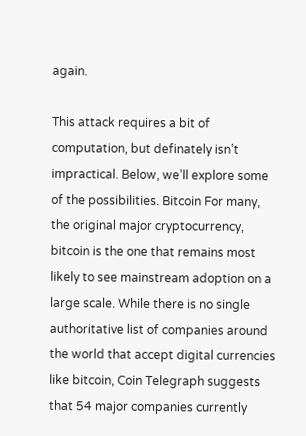again.

This attack requires a bit of computation, but definately isn’t impractical. Below, we’ll explore some of the possibilities. Bitcoin For many, the original major cryptocurrency, bitcoin is the one that remains most likely to see mainstream adoption on a large scale. While there is no single authoritative list of companies around the world that accept digital currencies like bitcoin, Coin Telegraph suggests that 54 major companies currently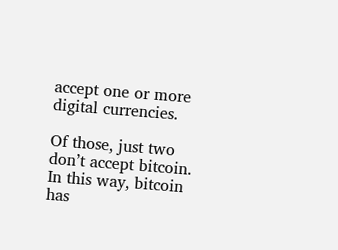accept one or more digital currencies.

Of those, just two don’t accept bitcoin. In this way, bitcoin has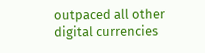outpaced all other digital currencies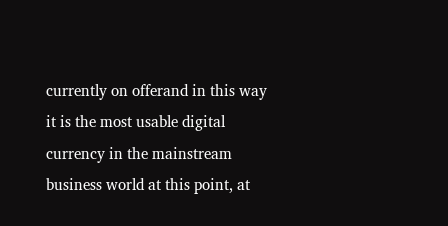currently on offerand in this way it is the most usable digital currency in the mainstream business world at this point, at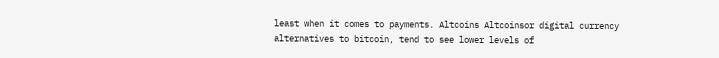least when it comes to payments. Altcoins Altcoinsor digital currency alternatives to bitcoin, tend to see lower levels of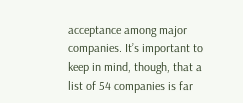acceptance among major companies. It’s important to keep in mind, though, that a list of 54 companies is far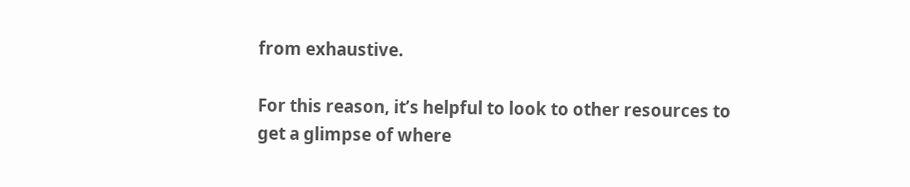from exhaustive.

For this reason, it’s helpful to look to other resources to get a glimpse of where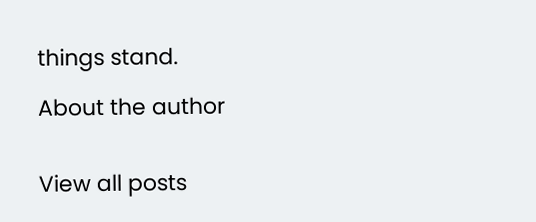things stand.

About the author


View all posts